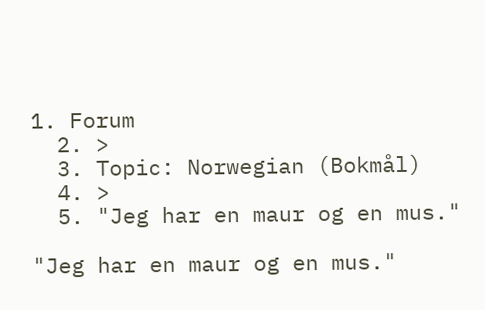1. Forum
  2. >
  3. Topic: Norwegian (Bokmål)
  4. >
  5. "Jeg har en maur og en mus."

"Jeg har en maur og en mus."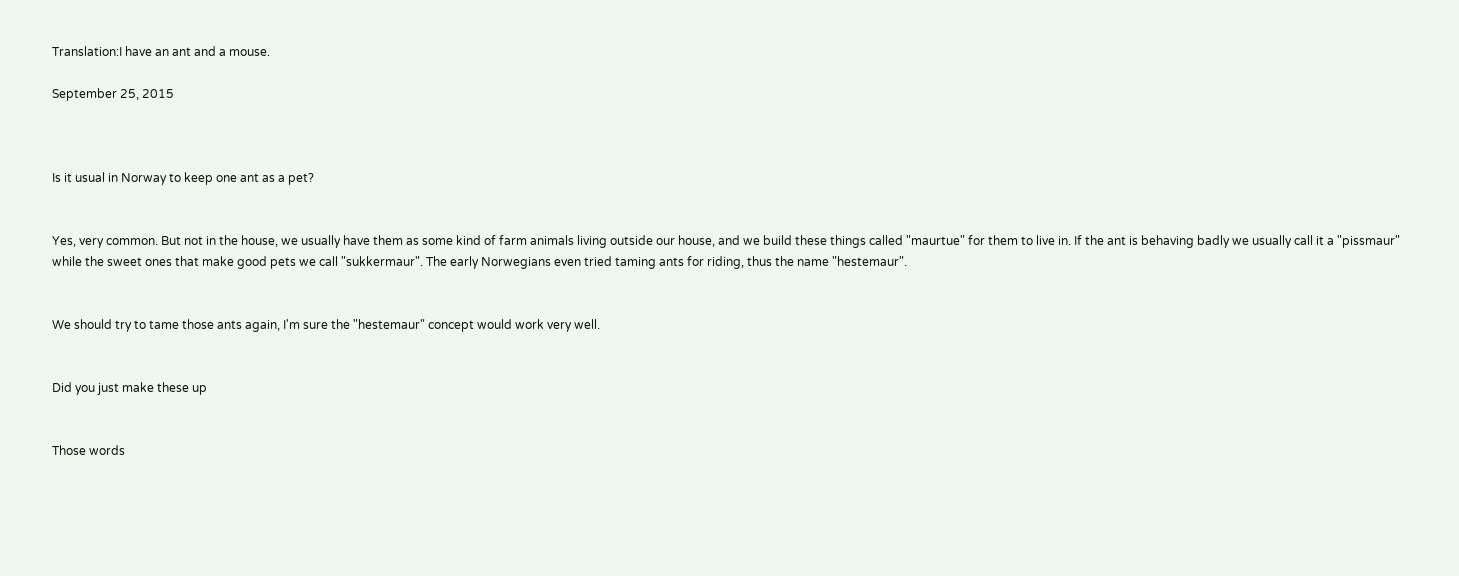Translation:I have an ant and a mouse.

September 25, 2015



Is it usual in Norway to keep one ant as a pet?


Yes, very common. But not in the house, we usually have them as some kind of farm animals living outside our house, and we build these things called "maurtue" for them to live in. If the ant is behaving badly we usually call it a "pissmaur" while the sweet ones that make good pets we call "sukkermaur". The early Norwegians even tried taming ants for riding, thus the name "hestemaur".


We should try to tame those ants again, I'm sure the "hestemaur" concept would work very well.


Did you just make these up


Those words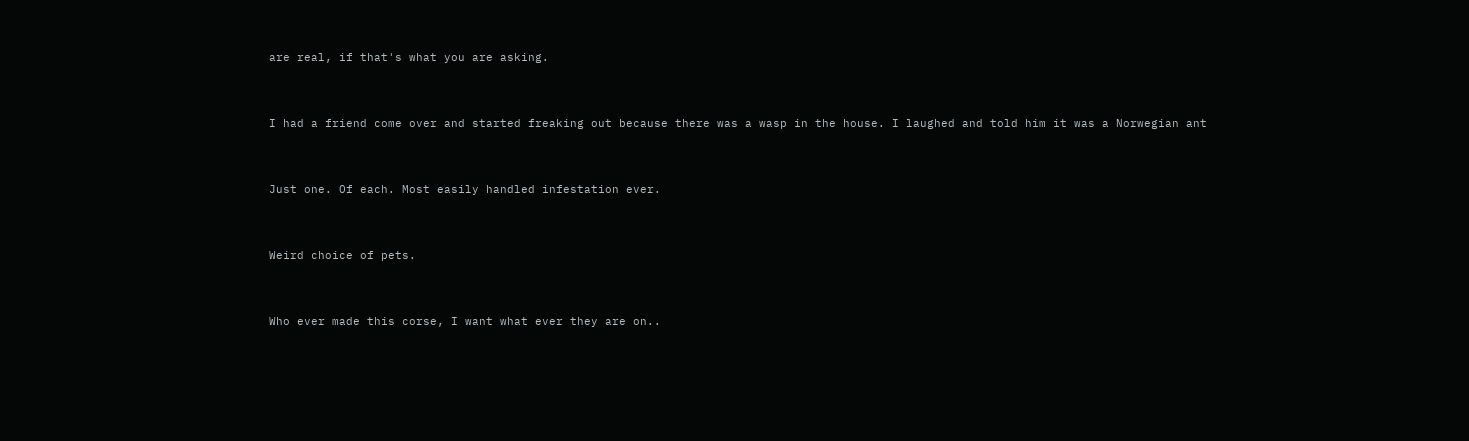are real, if that's what you are asking.


I had a friend come over and started freaking out because there was a wasp in the house. I laughed and told him it was a Norwegian ant


Just one. Of each. Most easily handled infestation ever.


Weird choice of pets.


Who ever made this corse, I want what ever they are on..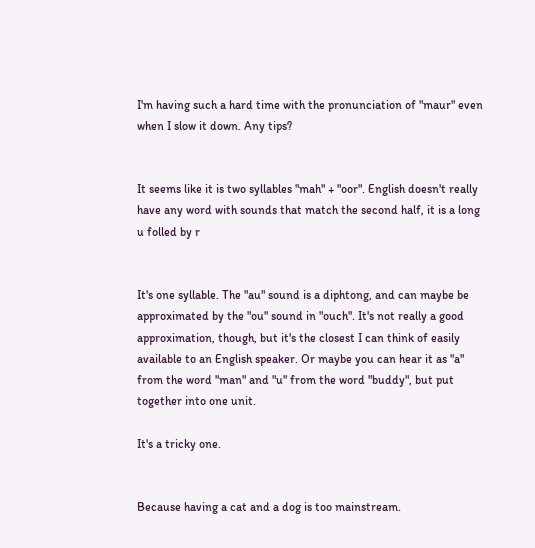I'm having such a hard time with the pronunciation of "maur" even when I slow it down. Any tips?


It seems like it is two syllables "mah" + "oor". English doesn't really have any word with sounds that match the second half, it is a long u folled by r


It's one syllable. The "au" sound is a diphtong, and can maybe be approximated by the "ou" sound in "ouch". It's not really a good approximation, though, but it's the closest I can think of easily available to an English speaker. Or maybe you can hear it as "a" from the word "man" and "u" from the word "buddy", but put together into one unit.

It's a tricky one.


Because having a cat and a dog is too mainstream.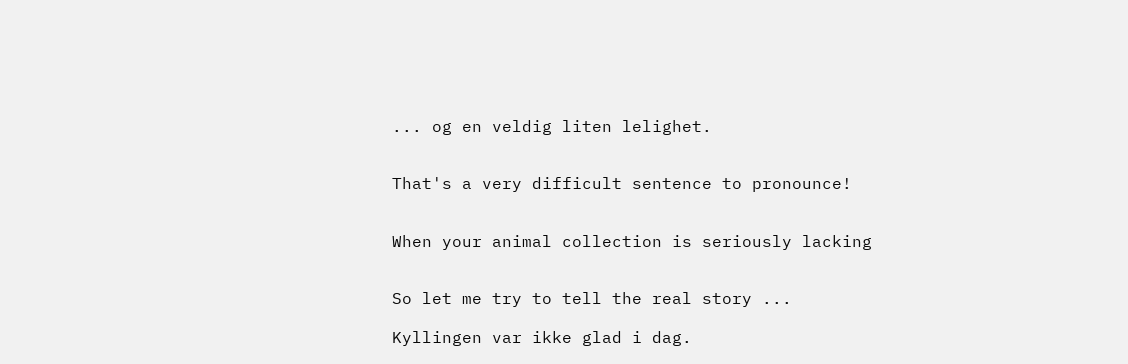... og en veldig liten lelighet.


That's a very difficult sentence to pronounce!


When your animal collection is seriously lacking


So let me try to tell the real story ...

Kyllingen var ikke glad i dag.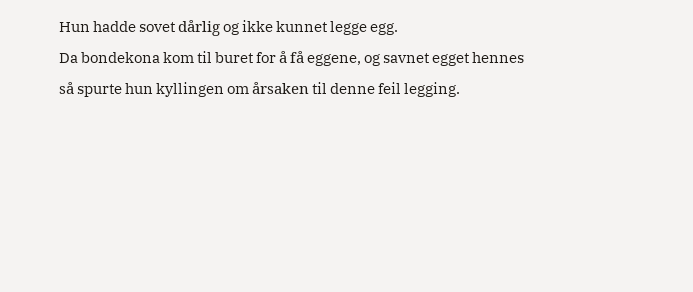Hun hadde sovet dårlig og ikke kunnet legge egg.
Da bondekona kom til buret for å få eggene, og savnet egget hennes
så spurte hun kyllingen om årsaken til denne feil legging.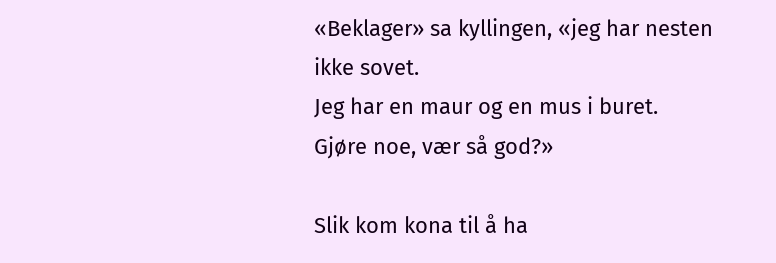«Beklager» sa kyllingen, «jeg har nesten ikke sovet.
Jeg har en maur og en mus i buret.
Gjøre noe, vær så god?»

Slik kom kona til å ha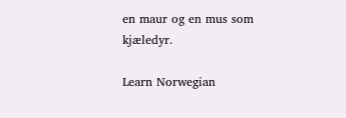en maur og en mus som kjæledyr.

Learn Norwegian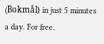(Bokmål) in just 5 minutes a day. For free.